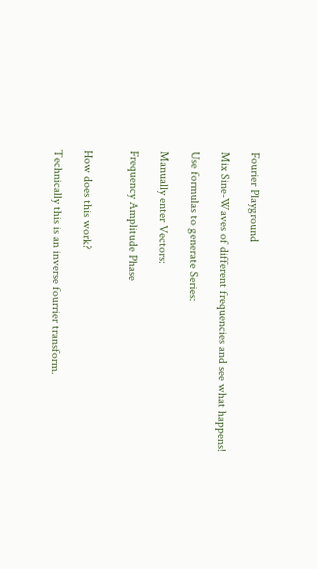Fourier Playground

Mix Sine-Waves of different frequencies and see what happens!

Use formulas to generate Series:

Manually enter Vectors:

Frequency Amplitude Phase


How does this work?

Technically this is an inverse fourrier transform.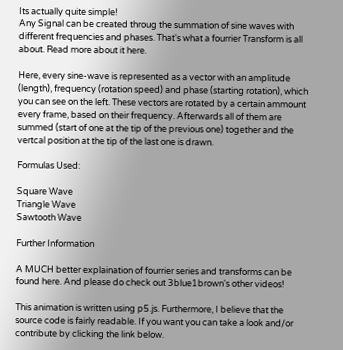Its actually quite simple!
Any Signal can be created throug the summation of sine waves with different frequencies and phases. That's what a fourrier Transform is all about. Read more about it here.

Here, every sine-wave is represented as a vector with an amplitude (length), frequency (rotation speed) and phase (starting rotation), which you can see on the left. These vectors are rotated by a certain ammount every frame, based on their frequency. Afterwards all of them are summed (start of one at the tip of the previous one) together and the vertcal position at the tip of the last one is drawn.

Formulas Used:

Square Wave
Triangle Wave
Sawtooth Wave

Further Information

A MUCH better explaination of fourrier series and transforms can be found here. And please do check out 3blue1brown's other videos!

This animation is written using p5.js. Furthermore, I believe that the source code is fairly readable. If you want you can take a look and/or contribute by clicking the link below.